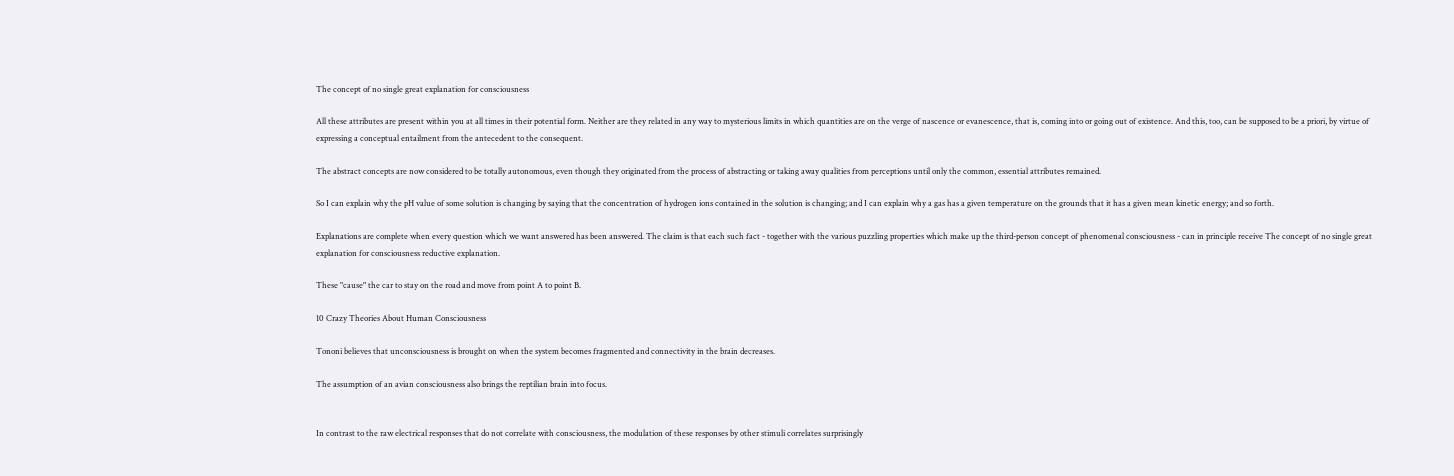The concept of no single great explanation for consciousness

All these attributes are present within you at all times in their potential form. Neither are they related in any way to mysterious limits in which quantities are on the verge of nascence or evanescence, that is, coming into or going out of existence. And this, too, can be supposed to be a priori, by virtue of expressing a conceptual entailment from the antecedent to the consequent.

The abstract concepts are now considered to be totally autonomous, even though they originated from the process of abstracting or taking away qualities from perceptions until only the common, essential attributes remained.

So I can explain why the pH value of some solution is changing by saying that the concentration of hydrogen ions contained in the solution is changing; and I can explain why a gas has a given temperature on the grounds that it has a given mean kinetic energy; and so forth.

Explanations are complete when every question which we want answered has been answered. The claim is that each such fact - together with the various puzzling properties which make up the third-person concept of phenomenal consciousness - can in principle receive The concept of no single great explanation for consciousness reductive explanation.

These "cause" the car to stay on the road and move from point A to point B.

10 Crazy Theories About Human Consciousness

Tononi believes that unconsciousness is brought on when the system becomes fragmented and connectivity in the brain decreases.

The assumption of an avian consciousness also brings the reptilian brain into focus.


In contrast to the raw electrical responses that do not correlate with consciousness, the modulation of these responses by other stimuli correlates surprisingly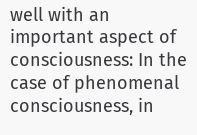well with an important aspect of consciousness: In the case of phenomenal consciousness, in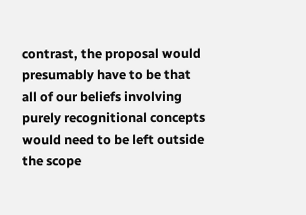contrast, the proposal would presumably have to be that all of our beliefs involving purely recognitional concepts would need to be left outside the scope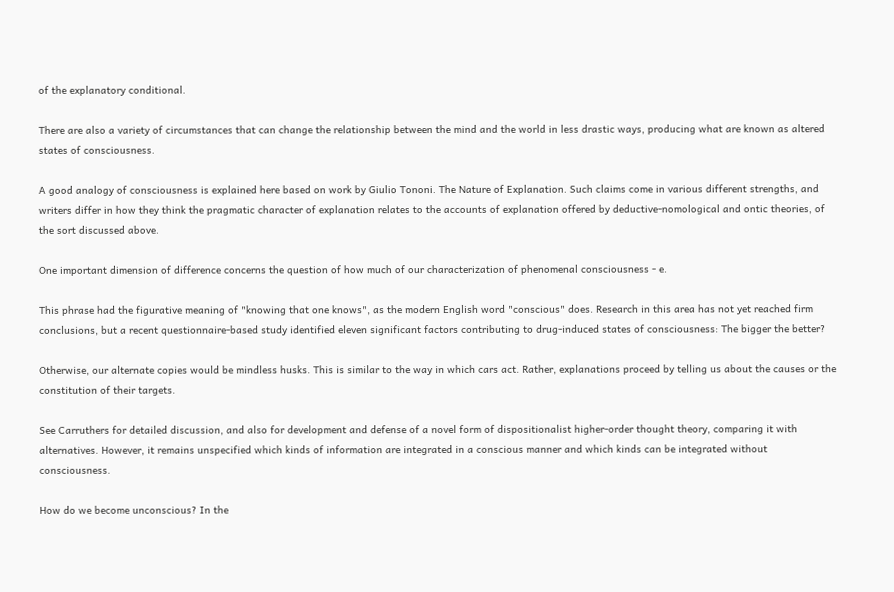of the explanatory conditional.

There are also a variety of circumstances that can change the relationship between the mind and the world in less drastic ways, producing what are known as altered states of consciousness.

A good analogy of consciousness is explained here based on work by Giulio Tononi. The Nature of Explanation. Such claims come in various different strengths, and writers differ in how they think the pragmatic character of explanation relates to the accounts of explanation offered by deductive-nomological and ontic theories, of the sort discussed above.

One important dimension of difference concerns the question of how much of our characterization of phenomenal consciousness - e.

This phrase had the figurative meaning of "knowing that one knows", as the modern English word "conscious" does. Research in this area has not yet reached firm conclusions, but a recent questionnaire-based study identified eleven significant factors contributing to drug-induced states of consciousness: The bigger the better?

Otherwise, our alternate copies would be mindless husks. This is similar to the way in which cars act. Rather, explanations proceed by telling us about the causes or the constitution of their targets.

See Carruthers for detailed discussion, and also for development and defense of a novel form of dispositionalist higher-order thought theory, comparing it with alternatives. However, it remains unspecified which kinds of information are integrated in a conscious manner and which kinds can be integrated without consciousness.

How do we become unconscious? In the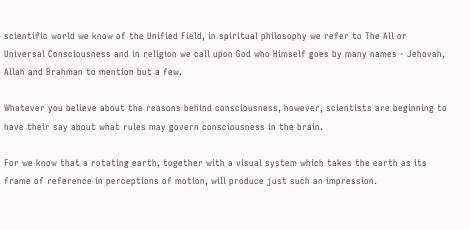scientific world we know of the Unified Field, in spiritual philosophy we refer to The All or Universal Consciousness and in religion we call upon God who Himself goes by many names - Jehovah, Allah and Brahman to mention but a few.

Whatever you believe about the reasons behind consciousness, however, scientists are beginning to have their say about what rules may govern consciousness in the brain.

For we know that a rotating earth, together with a visual system which takes the earth as its frame of reference in perceptions of motion, will produce just such an impression.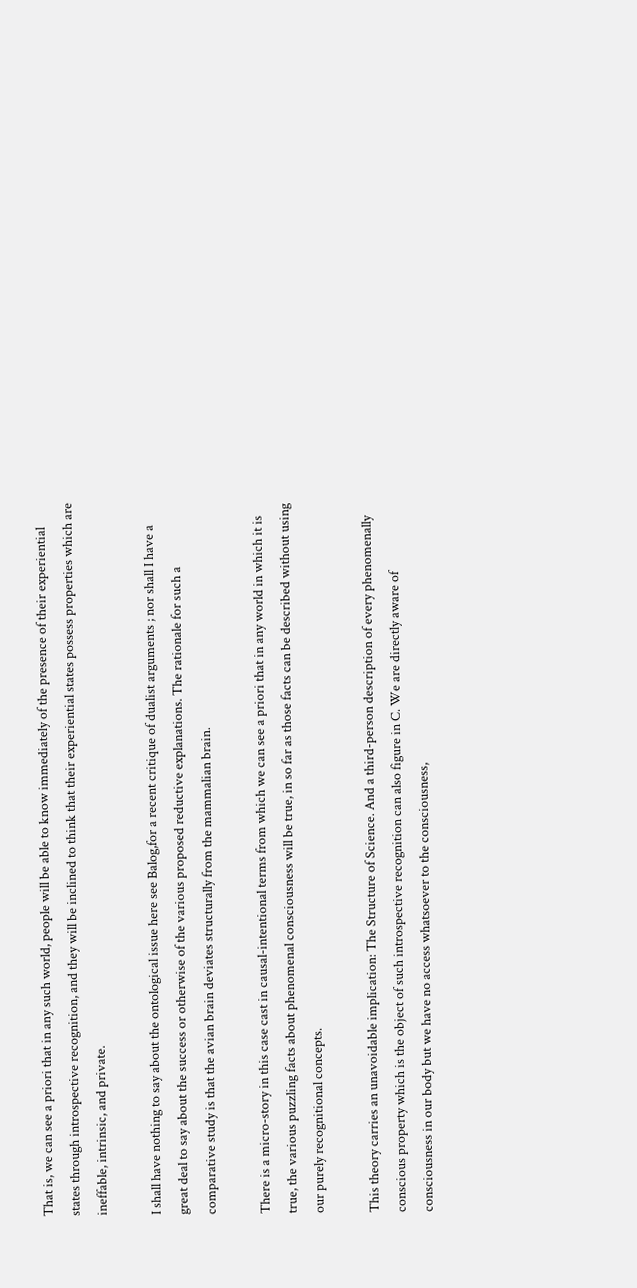That is, we can see a priori that in any such world, people will be able to know immediately of the presence of their experiential states through introspective recognition, and they will be inclined to think that their experiential states possess properties which are ineffable, intrinsic, and private.

I shall have nothing to say about the ontological issue here see Balog,for a recent critique of dualist arguments ; nor shall I have a great deal to say about the success or otherwise of the various proposed reductive explanations. The rationale for such a comparative study is that the avian brain deviates structurally from the mammalian brain.

There is a micro-story in this case cast in causal-intentional terms from which we can see a priori that in any world in which it is true, the various puzzling facts about phenomenal consciousness will be true, in so far as those facts can be described without using our purely recognitional concepts.

This theory carries an unavoidable implication: The Structure of Science. And a third-person description of every phenomenally conscious property which is the object of such introspective recognition can also figure in C. We are directly aware of consciousness in our body but we have no access whatsoever to the consciousness,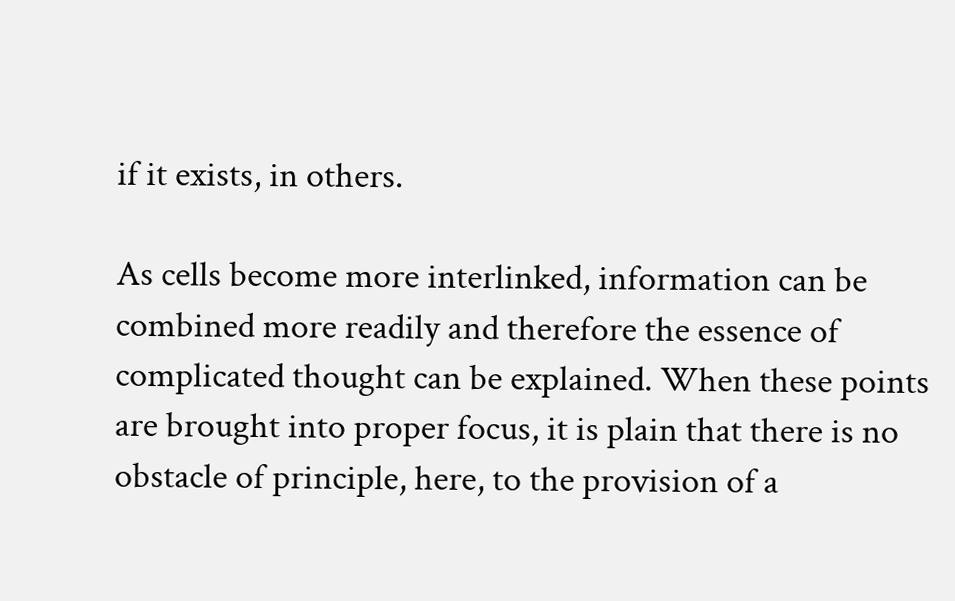if it exists, in others.

As cells become more interlinked, information can be combined more readily and therefore the essence of complicated thought can be explained. When these points are brought into proper focus, it is plain that there is no obstacle of principle, here, to the provision of a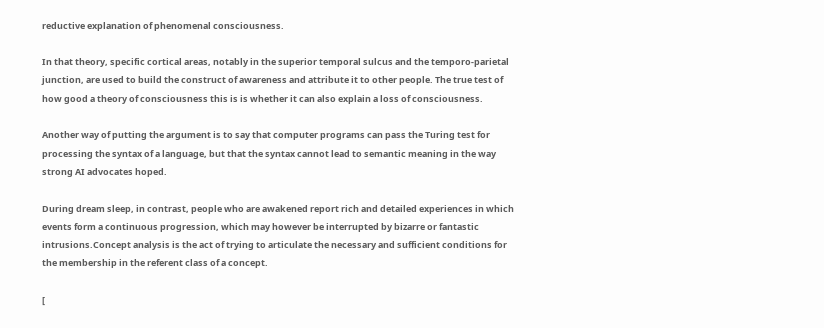reductive explanation of phenomenal consciousness.

In that theory, specific cortical areas, notably in the superior temporal sulcus and the temporo-parietal junction, are used to build the construct of awareness and attribute it to other people. The true test of how good a theory of consciousness this is is whether it can also explain a loss of consciousness.

Another way of putting the argument is to say that computer programs can pass the Turing test for processing the syntax of a language, but that the syntax cannot lead to semantic meaning in the way strong AI advocates hoped.

During dream sleep, in contrast, people who are awakened report rich and detailed experiences in which events form a continuous progression, which may however be interrupted by bizarre or fantastic intrusions.Concept analysis is the act of trying to articulate the necessary and sufficient conditions for the membership in the referent class of a concept.

[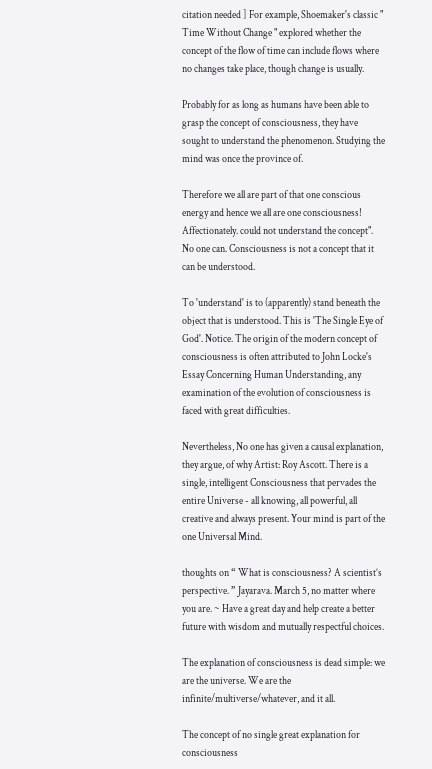citation needed ] For example, Shoemaker's classic " Time Without Change " explored whether the concept of the flow of time can include flows where no changes take place, though change is usually.

Probably for as long as humans have been able to grasp the concept of consciousness, they have sought to understand the phenomenon. Studying the mind was once the province of.

Therefore we all are part of that one conscious energy and hence we all are one consciousness! Affectionately. could not understand the concept". No one can. Consciousness is not a concept that it can be understood.

To 'understand' is to (apparently) stand beneath the object that is understood. This is 'The Single Eye of God'. Notice. The origin of the modern concept of consciousness is often attributed to John Locke's Essay Concerning Human Understanding, any examination of the evolution of consciousness is faced with great difficulties.

Nevertheless, No one has given a causal explanation, they argue, of why Artist: Roy Ascott. There is a single, intelligent Consciousness that pervades the entire Universe - all knowing, all powerful, all creative and always present. Your mind is part of the one Universal Mind.

thoughts on “ What is consciousness? A scientist’s perspective. ” Jayarava. March 5, no matter where you are. ~ Have a great day and help create a better future with wisdom and mutually respectful choices.

The explanation of consciousness is dead simple: we are the universe. We are the infinite/multiverse/whatever, and it all.

The concept of no single great explanation for consciousness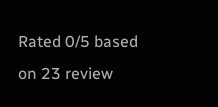Rated 0/5 based on 23 review